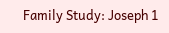Family Study: Joseph 1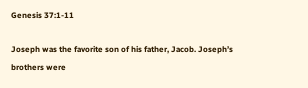Genesis 37:1-11

Joseph was the favorite son of his father, Jacob. Joseph’s brothers were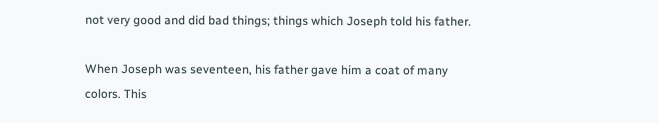not very good and did bad things; things which Joseph told his father.

When Joseph was seventeen, his father gave him a coat of many colors. This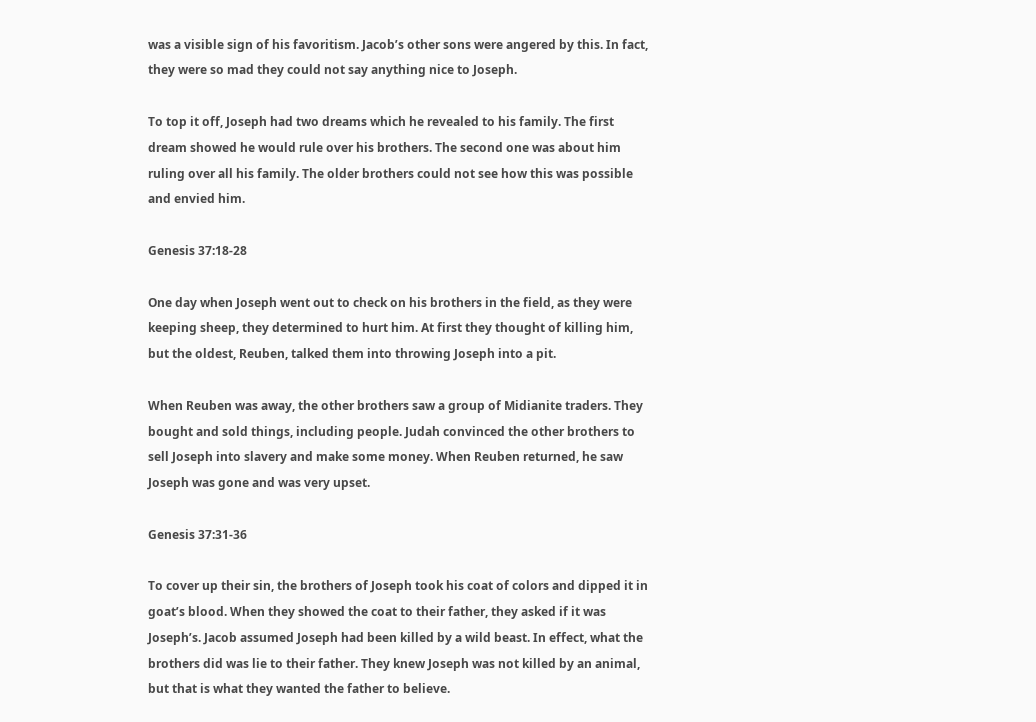was a visible sign of his favoritism. Jacob’s other sons were angered by this. In fact, they were so mad they could not say anything nice to Joseph.

To top it off, Joseph had two dreams which he revealed to his family. The first dream showed he would rule over his brothers. The second one was about him ruling over all his family. The older brothers could not see how this was possible and envied him.

Genesis 37:18-28

One day when Joseph went out to check on his brothers in the field, as they were keeping sheep, they determined to hurt him. At first they thought of killing him, but the oldest, Reuben, talked them into throwing Joseph into a pit.

When Reuben was away, the other brothers saw a group of Midianite traders. They bought and sold things, including people. Judah convinced the other brothers to sell Joseph into slavery and make some money. When Reuben returned, he saw Joseph was gone and was very upset.

Genesis 37:31-36

To cover up their sin, the brothers of Joseph took his coat of colors and dipped it in goat’s blood. When they showed the coat to their father, they asked if it was Joseph’s. Jacob assumed Joseph had been killed by a wild beast. In effect, what the brothers did was lie to their father. They knew Joseph was not killed by an animal, but that is what they wanted the father to believe.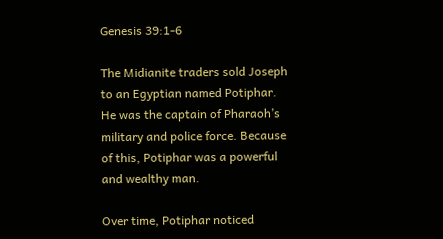Genesis 39:1-6

The Midianite traders sold Joseph to an Egyptian named Potiphar. He was the captain of Pharaoh’s military and police force. Because of this, Potiphar was a powerful and wealthy man.

Over time, Potiphar noticed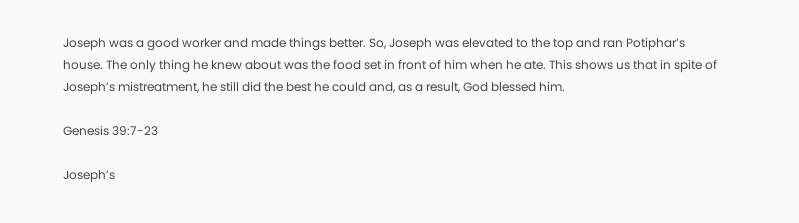Joseph was a good worker and made things better. So, Joseph was elevated to the top and ran Potiphar’s house. The only thing he knew about was the food set in front of him when he ate. This shows us that in spite of Joseph’s mistreatment, he still did the best he could and, as a result, God blessed him.

Genesis 39:7-23

Joseph’s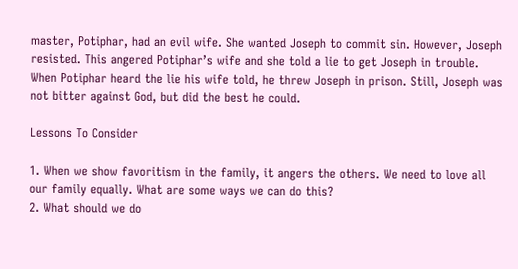master, Potiphar, had an evil wife. She wanted Joseph to commit sin. However, Joseph resisted. This angered Potiphar’s wife and she told a lie to get Joseph in trouble. When Potiphar heard the lie his wife told, he threw Joseph in prison. Still, Joseph was not bitter against God, but did the best he could.

Lessons To Consider

1. When we show favoritism in the family, it angers the others. We need to love all our family equally. What are some ways we can do this?
2. What should we do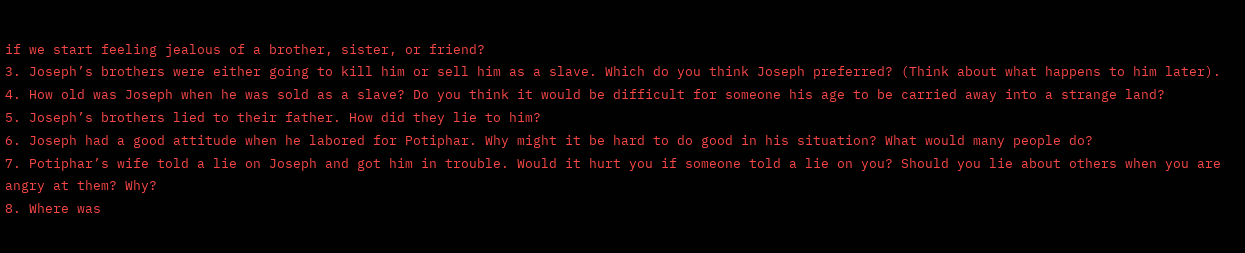if we start feeling jealous of a brother, sister, or friend?
3. Joseph’s brothers were either going to kill him or sell him as a slave. Which do you think Joseph preferred? (Think about what happens to him later).
4. How old was Joseph when he was sold as a slave? Do you think it would be difficult for someone his age to be carried away into a strange land?
5. Joseph’s brothers lied to their father. How did they lie to him?
6. Joseph had a good attitude when he labored for Potiphar. Why might it be hard to do good in his situation? What would many people do?
7. Potiphar’s wife told a lie on Joseph and got him in trouble. Would it hurt you if someone told a lie on you? Should you lie about others when you are angry at them? Why?
8. Where was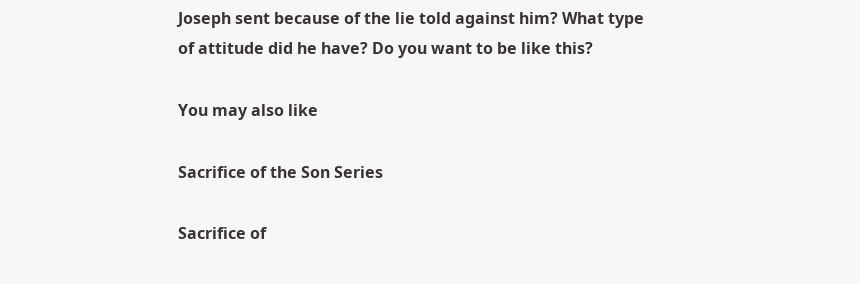Joseph sent because of the lie told against him? What type of attitude did he have? Do you want to be like this?

You may also like

Sacrifice of the Son Series

Sacrifice of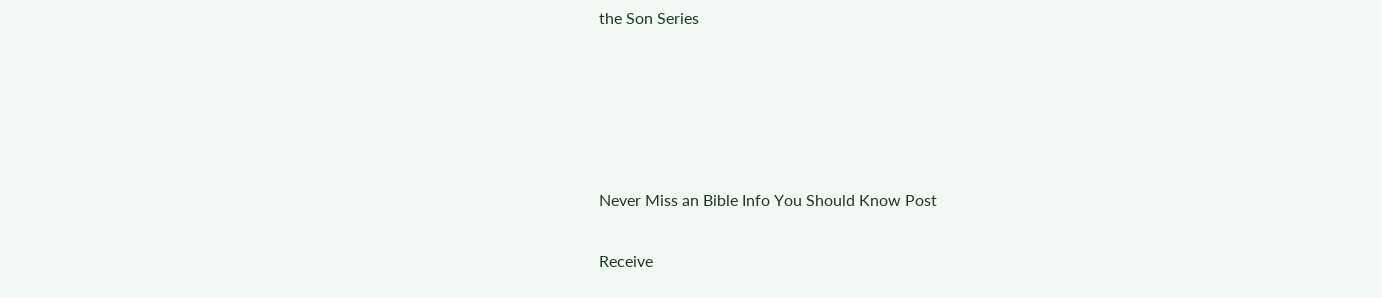the Son Series





Never Miss an Bible Info You Should Know Post

Receive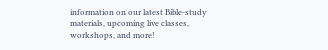information on our latest Bible-study materials, upcoming live classes, workshops, and more!